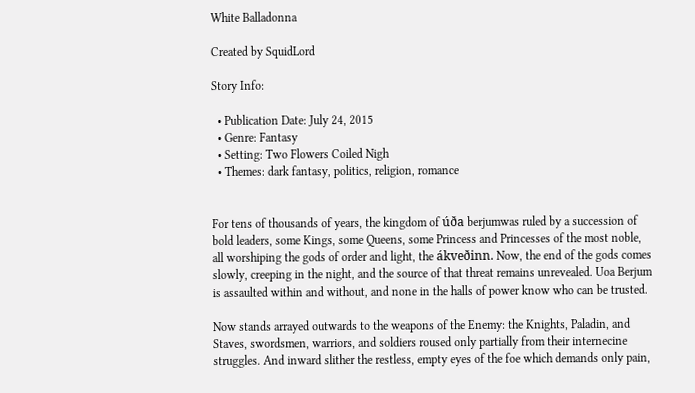White Balladonna

Created by SquidLord

Story Info:

  • Publication Date: July 24, 2015
  • Genre: Fantasy
  • Setting: Two Flowers Coiled Nigh
  • Themes: dark fantasy, politics, religion, romance


For tens of thousands of years, the kingdom of úða berjumwas ruled by a succession of bold leaders, some Kings, some Queens, some Princess and Princesses of the most noble, all worshiping the gods of order and light, the ákveðinn. Now, the end of the gods comes slowly, creeping in the night, and the source of that threat remains unrevealed. Uoa Berjum is assaulted within and without, and none in the halls of power know who can be trusted.

Now stands arrayed outwards to the weapons of the Enemy: the Knights, Paladin, and Staves, swordsmen, warriors, and soldiers roused only partially from their internecine struggles. And inward slither the restless, empty eyes of the foe which demands only pain,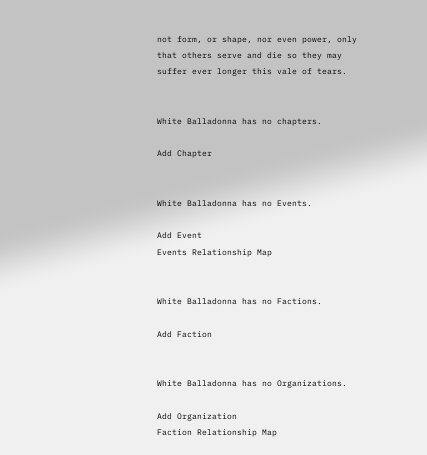not form, or shape, nor even power, only that others serve and die so they may suffer ever longer this vale of tears.


White Balladonna has no chapters.

Add Chapter


White Balladonna has no Events.

Add Event
Events Relationship Map


White Balladonna has no Factions.

Add Faction


White Balladonna has no Organizations.

Add Organization
Faction Relationship Map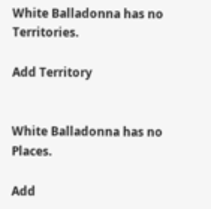White Balladonna has no Territories.

Add Territory


White Balladonna has no Places.

Add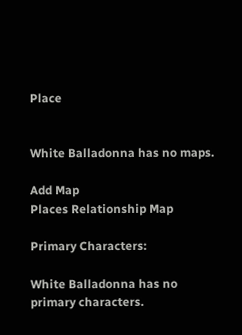Place


White Balladonna has no maps.

Add Map
Places Relationship Map

Primary Characters:

White Balladonna has no primary characters.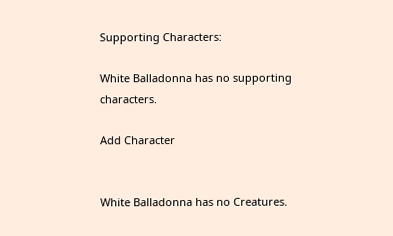Supporting Characters:

White Balladonna has no supporting characters.

Add Character


White Balladonna has no Creatures.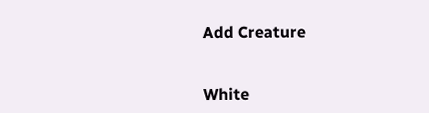Add Creature


White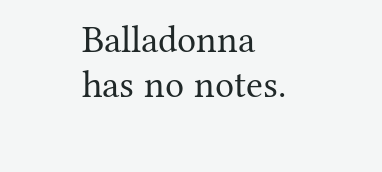Balladonna has no notes.